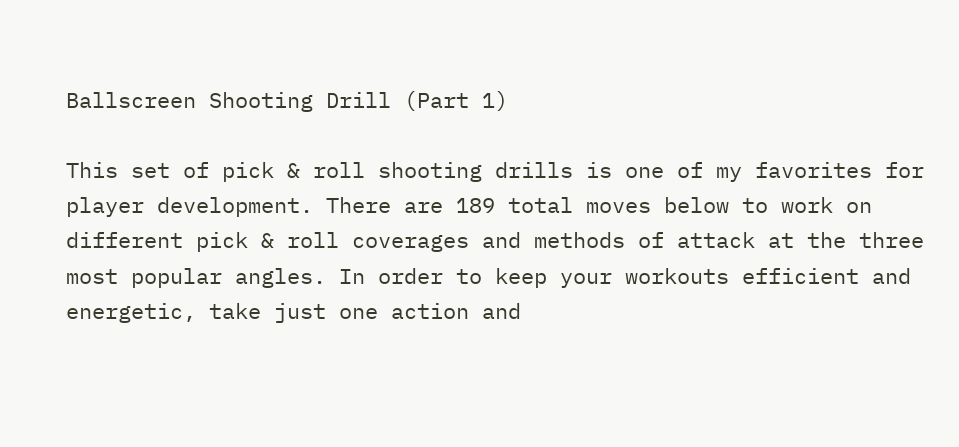Ballscreen Shooting Drill (Part 1)

This set of pick & roll shooting drills is one of my favorites for player development. There are 189 total moves below to work on different pick & roll coverages and methods of attack at the three most popular angles. In order to keep your workouts efficient and energetic, take just one action and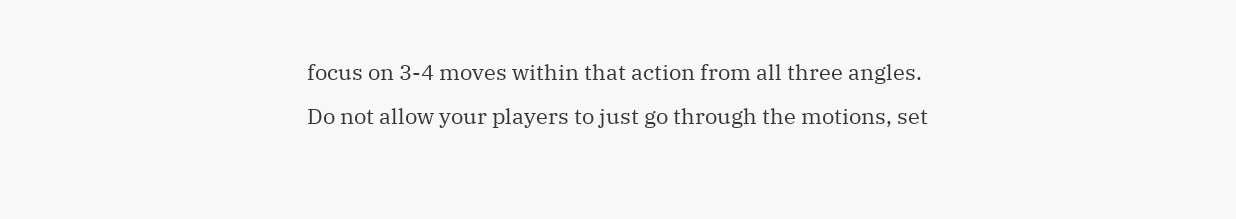focus on 3-4 moves within that action from all three angles. Do not allow your players to just go through the motions, set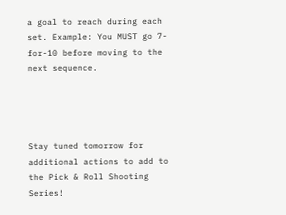a goal to reach during each set. Example: You MUST go 7-for-10 before moving to the next sequence.




Stay tuned tomorrow for additional actions to add to the Pick & Roll Shooting Series!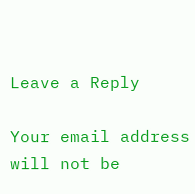Leave a Reply

Your email address will not be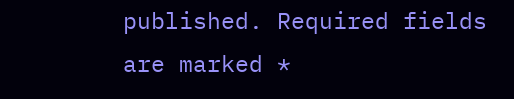published. Required fields are marked *